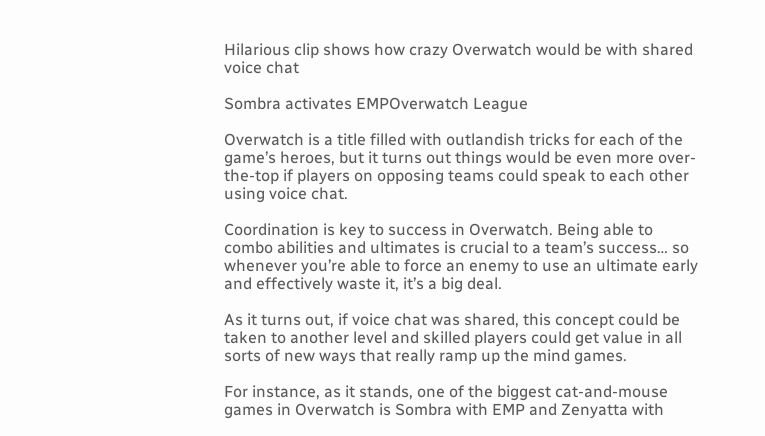Hilarious clip shows how crazy Overwatch would be with shared voice chat

Sombra activates EMPOverwatch League

Overwatch is a title filled with outlandish tricks for each of the game’s heroes, but it turns out things would be even more over-the-top if players on opposing teams could speak to each other using voice chat.

Coordination is key to success in Overwatch. Being able to combo abilities and ultimates is crucial to a team’s success… so whenever you’re able to force an enemy to use an ultimate early and effectively waste it, it’s a big deal.

As it turns out, if voice chat was shared, this concept could be taken to another level and skilled players could get value in all sorts of new ways that really ramp up the mind games.

For instance, as it stands, one of the biggest cat-and-mouse games in Overwatch is Sombra with EMP and Zenyatta with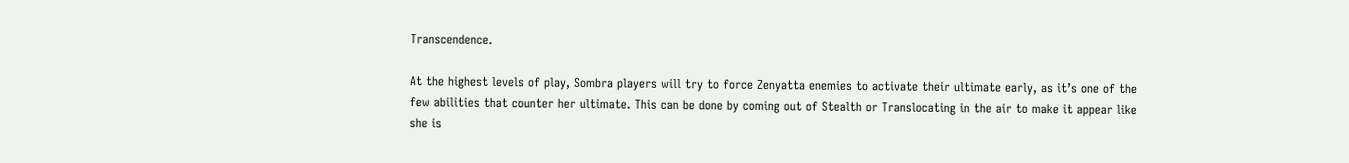Transcendence.

At the highest levels of play, Sombra players will try to force Zenyatta enemies to activate their ultimate early, as it’s one of the few abilities that counter her ultimate. This can be done by coming out of Stealth or Translocating in the air to make it appear like she is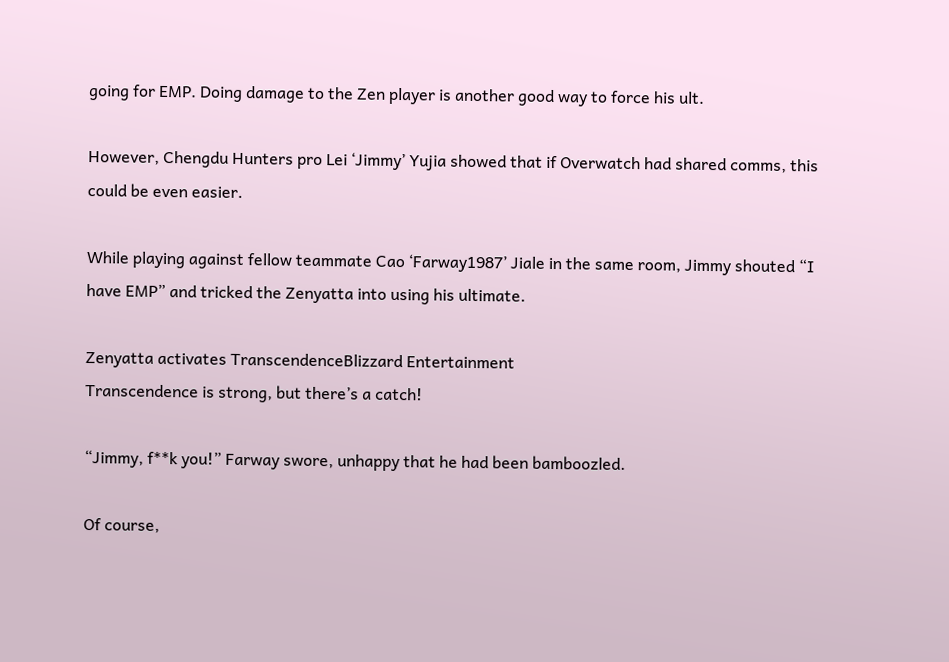going for EMP. Doing damage to the Zen player is another good way to force his ult.

However, Chengdu Hunters pro Lei ‘Jimmy’ Yujia showed that if Overwatch had shared comms, this could be even easier.

While playing against fellow teammate Cao ‘Farway1987’ Jiale in the same room, Jimmy shouted “I have EMP” and tricked the Zenyatta into using his ultimate.

Zenyatta activates TranscendenceBlizzard Entertainment
Transcendence is strong, but there’s a catch!

“Jimmy, f**k you!” Farway swore, unhappy that he had been bamboozled.

Of course,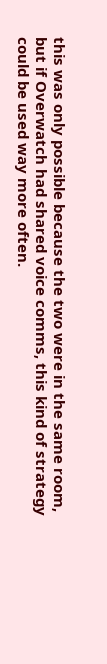this was only possible because the two were in the same room, but if Overwatch had shared voice comms, this kind of strategy could be used way more often.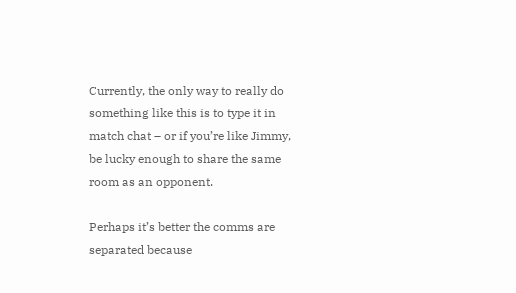Currently, the only way to really do something like this is to type it in match chat – or if you’re like Jimmy, be lucky enough to share the same room as an opponent.

Perhaps it’s better the comms are separated because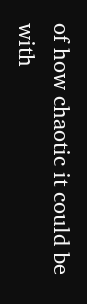of how chaotic it could be with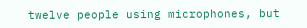twelve people using microphones, but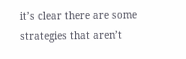it’s clear there are some strategies that aren’t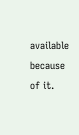available because of it.